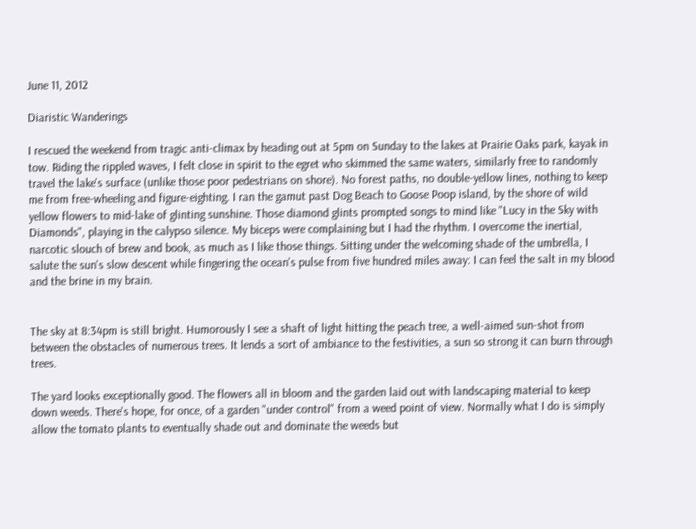June 11, 2012

Diaristic Wanderings

I rescued the weekend from tragic anti-climax by heading out at 5pm on Sunday to the lakes at Prairie Oaks park, kayak in tow. Riding the rippled waves, I felt close in spirit to the egret who skimmed the same waters, similarly free to randomly travel the lake's surface (unlike those poor pedestrians on shore). No forest paths, no double-yellow lines, nothing to keep me from free-wheeling and figure-eighting. I ran the gamut past Dog Beach to Goose Poop island, by the shore of wild yellow flowers to mid-lake of glinting sunshine. Those diamond glints prompted songs to mind like "Lucy in the Sky with Diamonds", playing in the calypso silence. My biceps were complaining but I had the rhythm. I overcome the inertial, narcotic slouch of brew and book, as much as I like those things. Sitting under the welcoming shade of the umbrella, I salute the sun's slow descent while fingering the ocean's pulse from five hundred miles away: I can feel the salt in my blood and the brine in my brain.


The sky at 8:34pm is still bright. Humorously I see a shaft of light hitting the peach tree, a well-aimed sun-shot from between the obstacles of numerous trees. It lends a sort of ambiance to the festivities, a sun so strong it can burn through trees.

The yard looks exceptionally good. The flowers all in bloom and the garden laid out with landscaping material to keep down weeds. There's hope, for once, of a garden "under control" from a weed point of view. Normally what I do is simply allow the tomato plants to eventually shade out and dominate the weeds but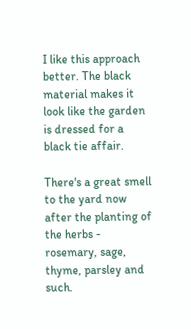I like this approach better. The black material makes it look like the garden is dressed for a black tie affair.

There's a great smell to the yard now after the planting of the herbs - rosemary, sage, thyme, parsley and such.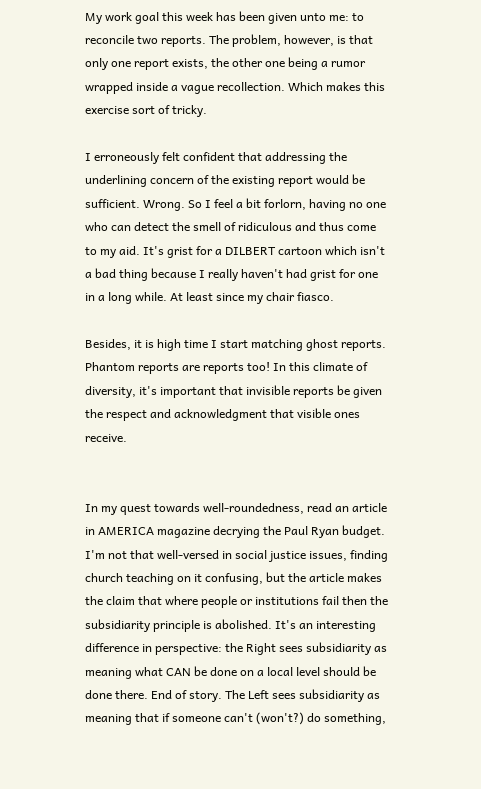My work goal this week has been given unto me: to reconcile two reports. The problem, however, is that only one report exists, the other one being a rumor wrapped inside a vague recollection. Which makes this exercise sort of tricky.

I erroneously felt confident that addressing the underlining concern of the existing report would be sufficient. Wrong. So I feel a bit forlorn, having no one who can detect the smell of ridiculous and thus come to my aid. It's grist for a DILBERT cartoon which isn't a bad thing because I really haven't had grist for one in a long while. At least since my chair fiasco.

Besides, it is high time I start matching ghost reports. Phantom reports are reports too! In this climate of diversity, it's important that invisible reports be given the respect and acknowledgment that visible ones receive.


In my quest towards well-roundedness, read an article in AMERICA magazine decrying the Paul Ryan budget. I'm not that well-versed in social justice issues, finding church teaching on it confusing, but the article makes the claim that where people or institutions fail then the subsidiarity principle is abolished. It's an interesting difference in perspective: the Right sees subsidiarity as meaning what CAN be done on a local level should be done there. End of story. The Left sees subsidiarity as meaning that if someone can't (won't?) do something,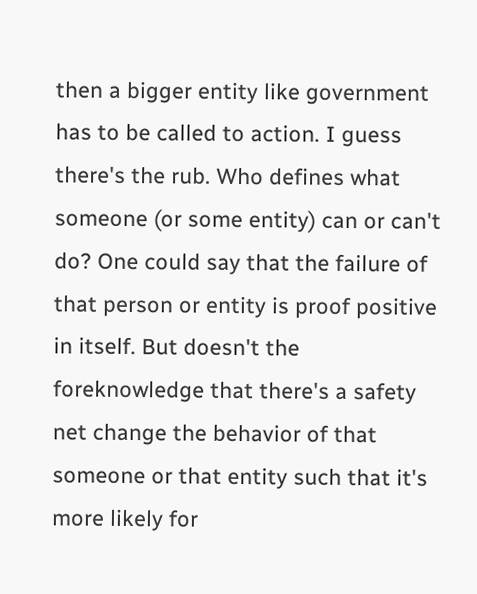then a bigger entity like government has to be called to action. I guess there's the rub. Who defines what someone (or some entity) can or can't do? One could say that the failure of that person or entity is proof positive in itself. But doesn't the foreknowledge that there's a safety net change the behavior of that someone or that entity such that it's more likely for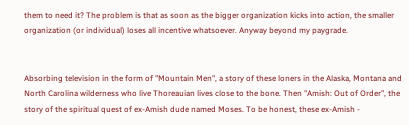them to need it? The problem is that as soon as the bigger organization kicks into action, the smaller organization (or individual) loses all incentive whatsoever. Anyway beyond my paygrade.


Absorbing television in the form of "Mountain Men", a story of these loners in the Alaska, Montana and North Carolina wilderness who live Thoreauian lives close to the bone. Then "Amish: Out of Order", the story of the spiritual quest of ex-Amish dude named Moses. To be honest, these ex-Amish -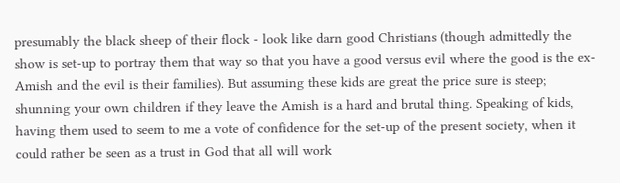presumably the black sheep of their flock - look like darn good Christians (though admittedly the show is set-up to portray them that way so that you have a good versus evil where the good is the ex-Amish and the evil is their families). But assuming these kids are great the price sure is steep; shunning your own children if they leave the Amish is a hard and brutal thing. Speaking of kids, having them used to seem to me a vote of confidence for the set-up of the present society, when it could rather be seen as a trust in God that all will work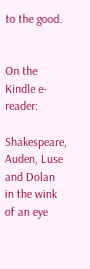to the good.


On the Kindle e-reader:

Shakespeare, Auden, Luse and Dolan
in the wink of an eye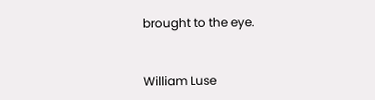brought to the eye.


William Luse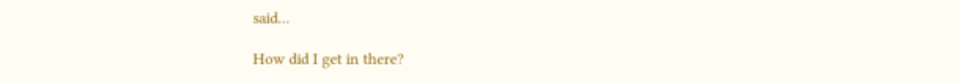said...

How did I get in there?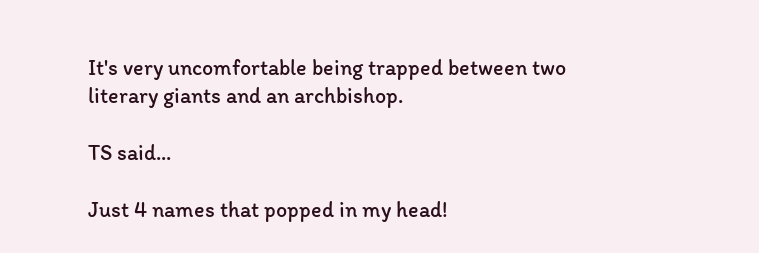It's very uncomfortable being trapped between two literary giants and an archbishop.

TS said...

Just 4 names that popped in my head!